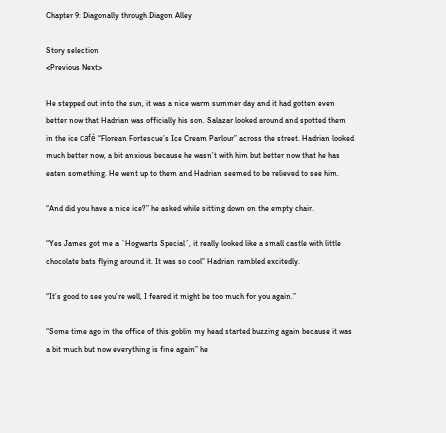Chapter 9: Diagonally through Diagon Alley

Story selection
<Previous Next>

He stepped out into the sun, it was a nice warm summer day and it had gotten even better now that Hadrian was officially his son. Salazar looked around and spotted them in the ice café “Florean Fortescue’s Ice Cream Parlour” across the street. Hadrian looked much better now, a bit anxious because he wasn’t with him but better now that he has eaten something. He went up to them and Hadrian seemed to be relieved to see him.

“And did you have a nice ice?” he asked while sitting down on the empty chair.

“Yes James got me a `Hogwarts Special´, it really looked like a small castle with little chocolate bats flying around it. It was so cool” Hadrian rambled excitedly.

“It’s good to see you’re well, I feared it might be too much for you again.”

“Some time ago in the office of this goblin my head started buzzing again because it was a bit much but now everything is fine again” he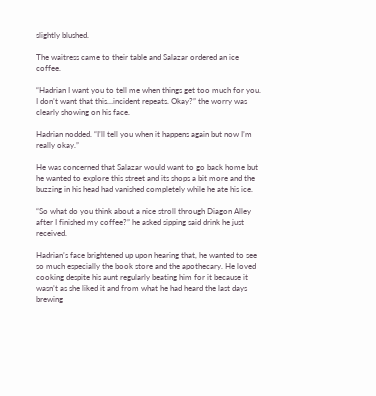slightly blushed.

The waitress came to their table and Salazar ordered an ice coffee.

“Hadrian I want you to tell me when things get too much for you.  I don’t want that this…incident repeats. Okay?” the worry was clearly showing on his face.

Hadrian nodded. “I’ll tell you when it happens again but now I’m really okay.”

He was concerned that Salazar would want to go back home but he wanted to explore this street and its shops a bit more and the buzzing in his head had vanished completely while he ate his ice.

“So what do you think about a nice stroll through Diagon Alley after I finished my coffee?” he asked sipping said drink he just received.

Hadrian’s face brightened up upon hearing that, he wanted to see so much especially the book store and the apothecary. He loved cooking despite his aunt regularly beating him for it because it wasn’t as she liked it and from what he had heard the last days brewing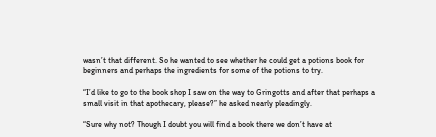wasn’t that different. So he wanted to see whether he could get a potions book for beginners and perhaps the ingredients for some of the potions to try.

“I’d like to go to the book shop I saw on the way to Gringotts and after that perhaps a small visit in that apothecary, please?” he asked nearly pleadingly.

“Sure why not? Though I doubt you will find a book there we don’t have at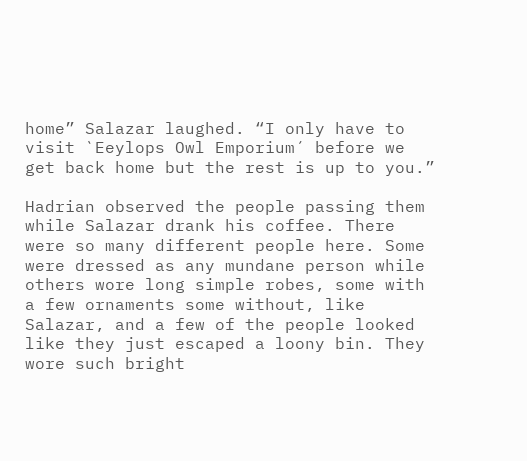home” Salazar laughed. “I only have to visit `Eeylops Owl Emporium´ before we get back home but the rest is up to you.”

Hadrian observed the people passing them while Salazar drank his coffee. There were so many different people here. Some were dressed as any mundane person while others wore long simple robes, some with a few ornaments some without, like Salazar, and a few of the people looked like they just escaped a loony bin. They wore such bright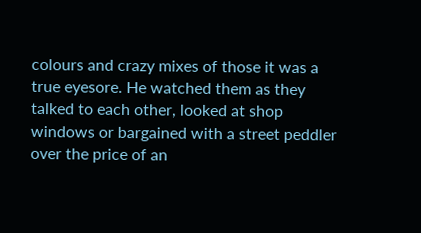colours and crazy mixes of those it was a true eyesore. He watched them as they talked to each other, looked at shop windows or bargained with a street peddler over the price of an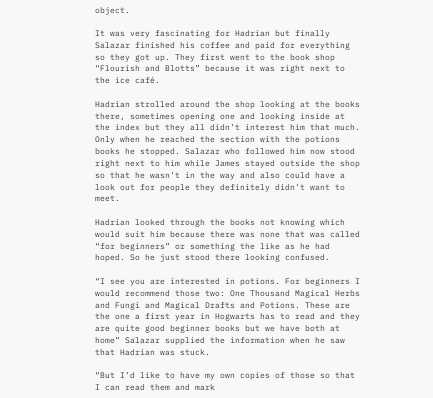object.

It was very fascinating for Hadrian but finally Salazar finished his coffee and paid for everything so they got up. They first went to the book shop “Flourish and Blotts” because it was right next to the ice café.

Hadrian strolled around the shop looking at the books there, sometimes opening one and looking inside at the index but they all didn’t interest him that much. Only when he reached the section with the potions books he stopped. Salazar who followed him now stood right next to him while James stayed outside the shop so that he wasn’t in the way and also could have a look out for people they definitely didn’t want to meet.

Hadrian looked through the books not knowing which would suit him because there was none that was called “for beginners” or something the like as he had hoped. So he just stood there looking confused.

“I see you are interested in potions. For beginners I would recommend those two: One Thousand Magical Herbs and Fungi and Magical Drafts and Potions. These are the one a first year in Hogwarts has to read and they are quite good beginner books but we have both at home” Salazar supplied the information when he saw that Hadrian was stuck.

“But I’d like to have my own copies of those so that I can read them and mark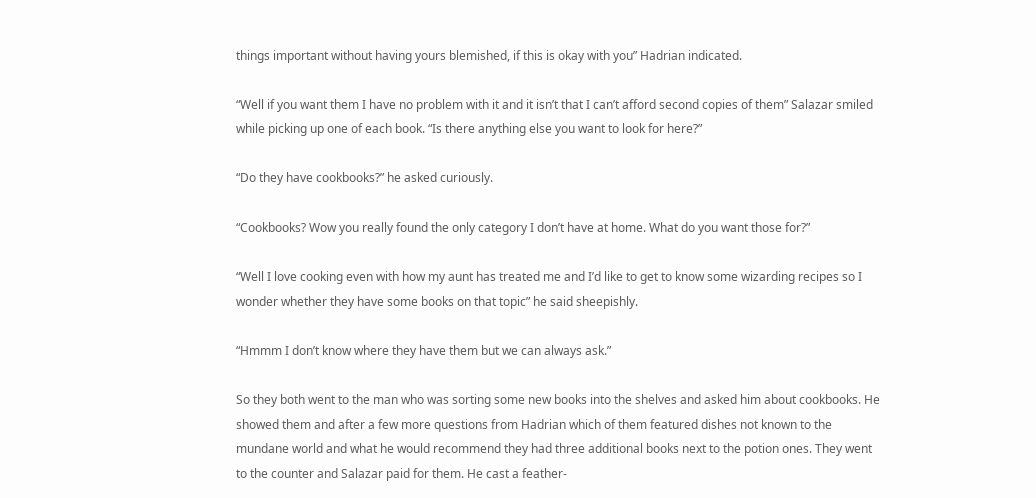things important without having yours blemished, if this is okay with you” Hadrian indicated.

“Well if you want them I have no problem with it and it isn’t that I can’t afford second copies of them” Salazar smiled while picking up one of each book. “Is there anything else you want to look for here?”

“Do they have cookbooks?” he asked curiously.

“Cookbooks? Wow you really found the only category I don’t have at home. What do you want those for?”

“Well I love cooking even with how my aunt has treated me and I’d like to get to know some wizarding recipes so I wonder whether they have some books on that topic” he said sheepishly.

“Hmmm I don’t know where they have them but we can always ask.”

So they both went to the man who was sorting some new books into the shelves and asked him about cookbooks. He showed them and after a few more questions from Hadrian which of them featured dishes not known to the mundane world and what he would recommend they had three additional books next to the potion ones. They went to the counter and Salazar paid for them. He cast a feather-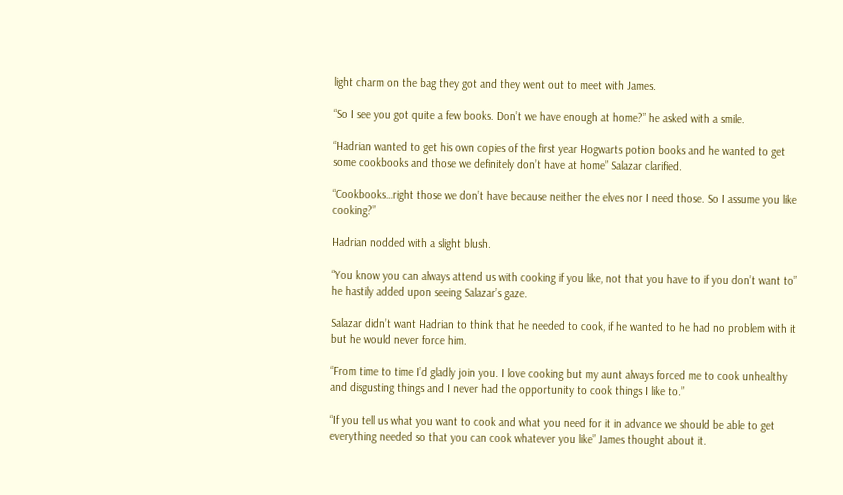light charm on the bag they got and they went out to meet with James.

“So I see you got quite a few books. Don’t we have enough at home?” he asked with a smile.

“Hadrian wanted to get his own copies of the first year Hogwarts potion books and he wanted to get some cookbooks and those we definitely don’t have at home” Salazar clarified.

“Cookbooks…right those we don’t have because neither the elves nor I need those. So I assume you like cooking?”

Hadrian nodded with a slight blush.

“You know you can always attend us with cooking if you like, not that you have to if you don’t want to” he hastily added upon seeing Salazar’s gaze.

Salazar didn’t want Hadrian to think that he needed to cook, if he wanted to he had no problem with it but he would never force him.

“From time to time I’d gladly join you. I love cooking but my aunt always forced me to cook unhealthy and disgusting things and I never had the opportunity to cook things I like to.”

“If you tell us what you want to cook and what you need for it in advance we should be able to get everything needed so that you can cook whatever you like” James thought about it.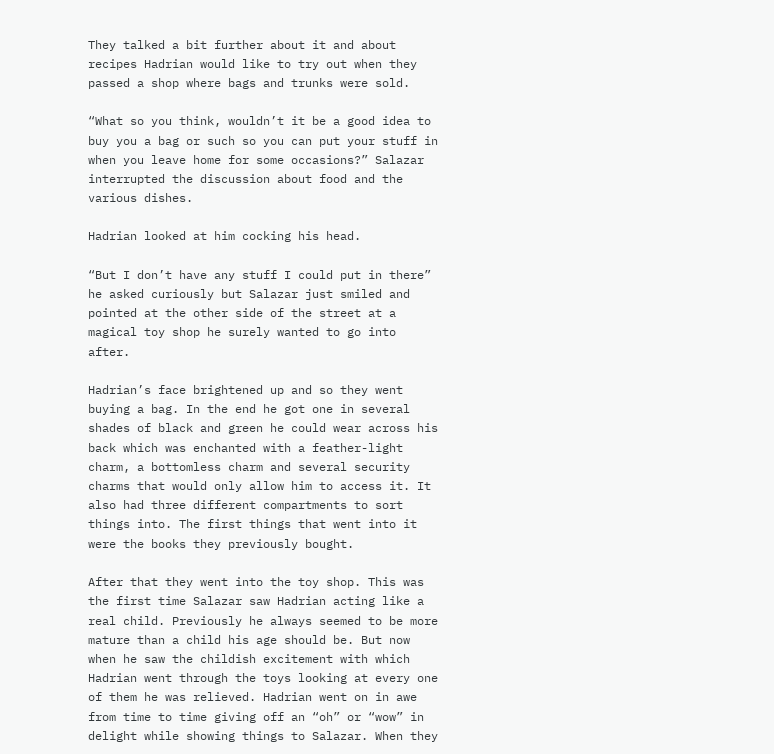They talked a bit further about it and about recipes Hadrian would like to try out when they passed a shop where bags and trunks were sold.

“What so you think, wouldn’t it be a good idea to buy you a bag or such so you can put your stuff in when you leave home for some occasions?” Salazar interrupted the discussion about food and the various dishes.

Hadrian looked at him cocking his head.

“But I don’t have any stuff I could put in there” he asked curiously but Salazar just smiled and pointed at the other side of the street at a magical toy shop he surely wanted to go into after.

Hadrian’s face brightened up and so they went buying a bag. In the end he got one in several shades of black and green he could wear across his back which was enchanted with a feather-light charm, a bottomless charm and several security charms that would only allow him to access it. It also had three different compartments to sort things into. The first things that went into it were the books they previously bought.

After that they went into the toy shop. This was the first time Salazar saw Hadrian acting like a real child. Previously he always seemed to be more mature than a child his age should be. But now when he saw the childish excitement with which Hadrian went through the toys looking at every one of them he was relieved. Hadrian went on in awe from time to time giving off an “oh” or “wow” in delight while showing things to Salazar. When they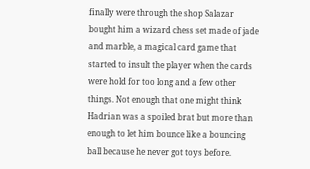finally were through the shop Salazar bought him a wizard chess set made of jade and marble, a magical card game that started to insult the player when the cards were hold for too long and a few other things. Not enough that one might think Hadrian was a spoiled brat but more than enough to let him bounce like a bouncing ball because he never got toys before.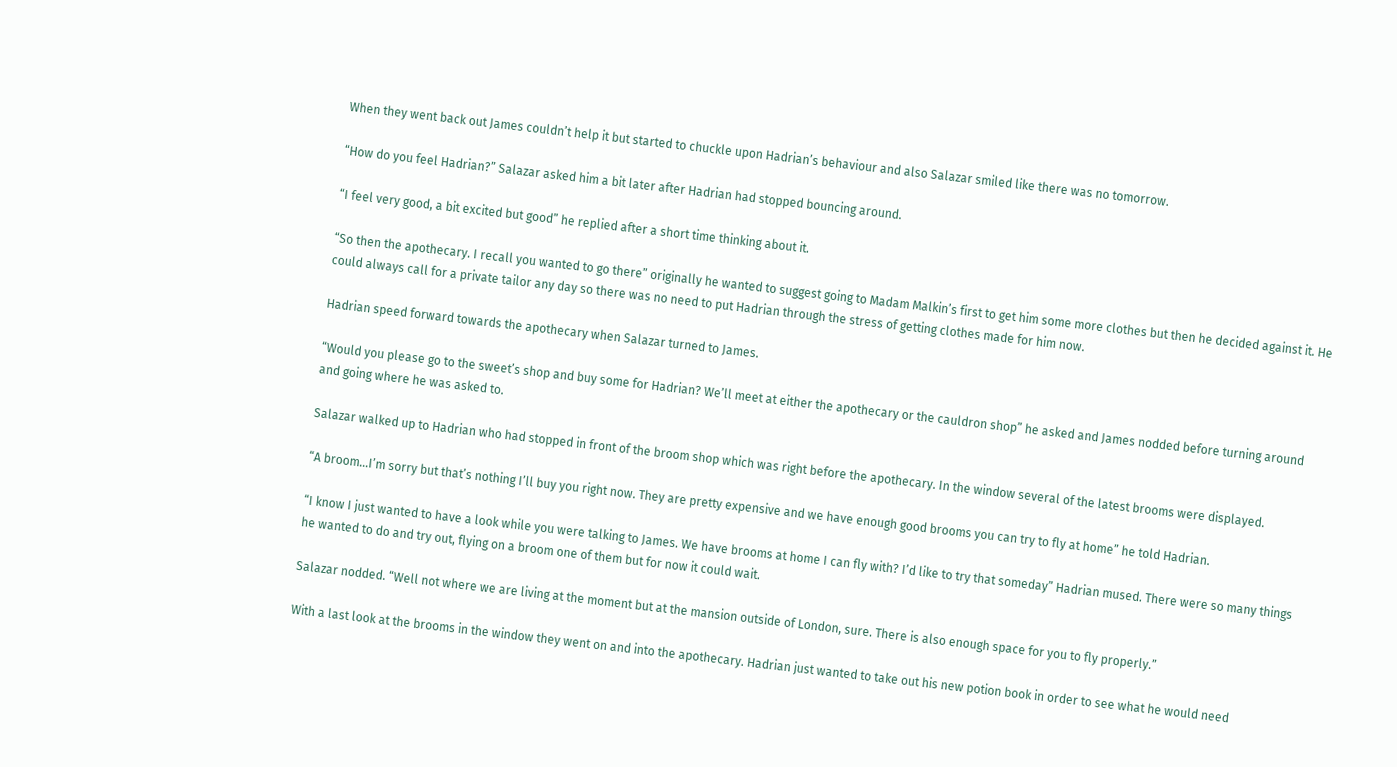When they went back out James couldn’t help it but started to chuckle upon Hadrian’s behaviour and also Salazar smiled like there was no tomorrow.

“How do you feel Hadrian?” Salazar asked him a bit later after Hadrian had stopped bouncing around.

“I feel very good, a bit excited but good” he replied after a short time thinking about it.

“So then the apothecary. I recall you wanted to go there” originally he wanted to suggest going to Madam Malkin’s first to get him some more clothes but then he decided against it. He could always call for a private tailor any day so there was no need to put Hadrian through the stress of getting clothes made for him now.

Hadrian speed forward towards the apothecary when Salazar turned to James.

“Would you please go to the sweet’s shop and buy some for Hadrian? We’ll meet at either the apothecary or the cauldron shop” he asked and James nodded before turning around and going where he was asked to.

Salazar walked up to Hadrian who had stopped in front of the broom shop which was right before the apothecary. In the window several of the latest brooms were displayed.

“A broom…I’m sorry but that’s nothing I’ll buy you right now. They are pretty expensive and we have enough good brooms you can try to fly at home” he told Hadrian.

“I know I just wanted to have a look while you were talking to James. We have brooms at home I can fly with? I’d like to try that someday” Hadrian mused. There were so many things he wanted to do and try out, flying on a broom one of them but for now it could wait.

Salazar nodded. “Well not where we are living at the moment but at the mansion outside of London, sure. There is also enough space for you to fly properly.”

With a last look at the brooms in the window they went on and into the apothecary. Hadrian just wanted to take out his new potion book in order to see what he would need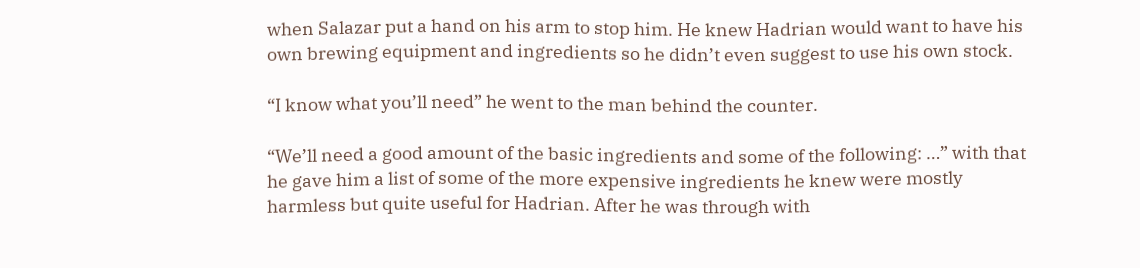when Salazar put a hand on his arm to stop him. He knew Hadrian would want to have his own brewing equipment and ingredients so he didn’t even suggest to use his own stock.

“I know what you’ll need” he went to the man behind the counter.

“We’ll need a good amount of the basic ingredients and some of the following: …” with that he gave him a list of some of the more expensive ingredients he knew were mostly harmless but quite useful for Hadrian. After he was through with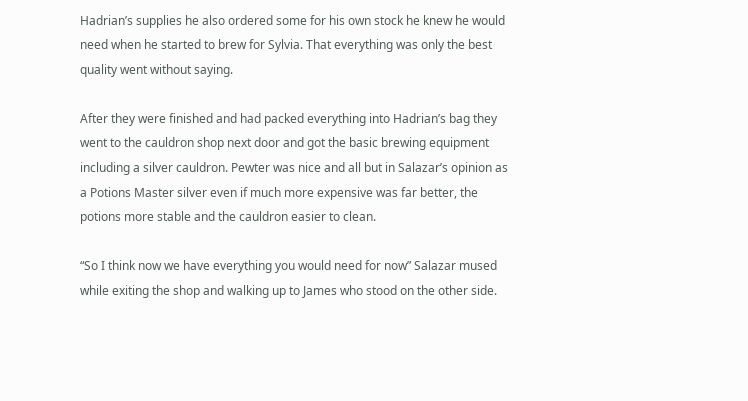Hadrian’s supplies he also ordered some for his own stock he knew he would need when he started to brew for Sylvia. That everything was only the best quality went without saying.

After they were finished and had packed everything into Hadrian’s bag they went to the cauldron shop next door and got the basic brewing equipment including a silver cauldron. Pewter was nice and all but in Salazar’s opinion as a Potions Master silver even if much more expensive was far better, the potions more stable and the cauldron easier to clean.

“So I think now we have everything you would need for now” Salazar mused while exiting the shop and walking up to James who stood on the other side.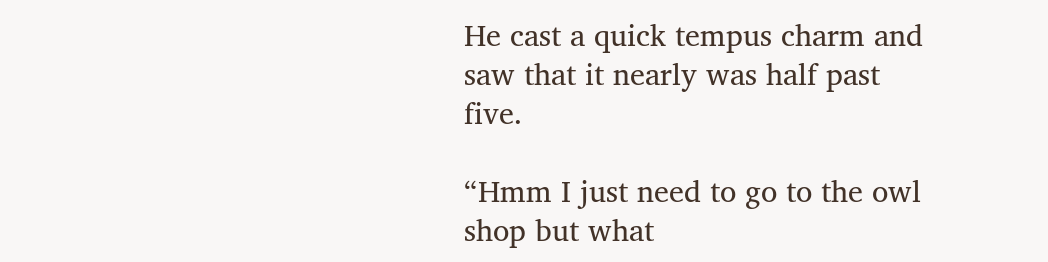He cast a quick tempus charm and saw that it nearly was half past five.

“Hmm I just need to go to the owl shop but what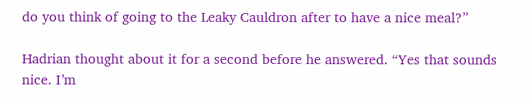do you think of going to the Leaky Cauldron after to have a nice meal?”

Hadrian thought about it for a second before he answered. “Yes that sounds nice. I’m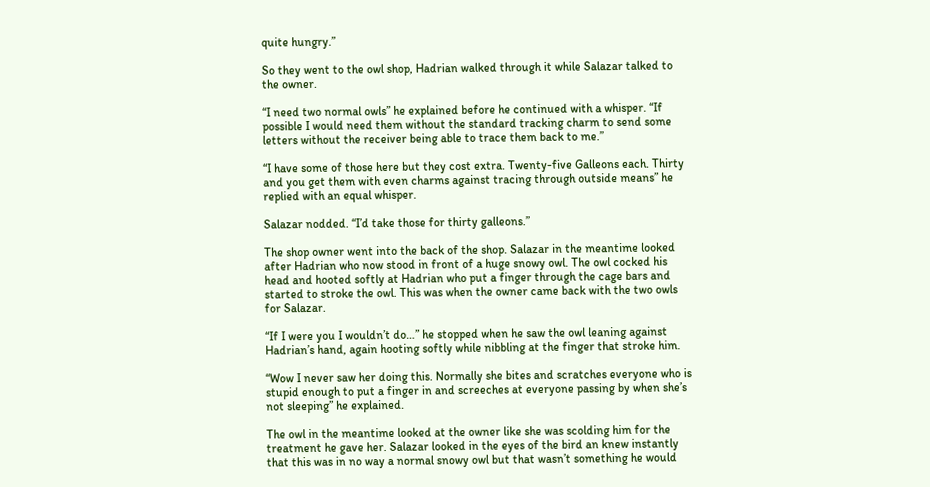quite hungry.”

So they went to the owl shop, Hadrian walked through it while Salazar talked to the owner.

“I need two normal owls” he explained before he continued with a whisper. “If possible I would need them without the standard tracking charm to send some letters without the receiver being able to trace them back to me.”

“I have some of those here but they cost extra. Twenty-five Galleons each. Thirty and you get them with even charms against tracing through outside means” he replied with an equal whisper.

Salazar nodded. “I’d take those for thirty galleons.”

The shop owner went into the back of the shop. Salazar in the meantime looked after Hadrian who now stood in front of a huge snowy owl. The owl cocked his head and hooted softly at Hadrian who put a finger through the cage bars and started to stroke the owl. This was when the owner came back with the two owls for Salazar.

“If I were you I wouldn’t do…” he stopped when he saw the owl leaning against Hadrian’s hand, again hooting softly while nibbling at the finger that stroke him.

“Wow I never saw her doing this. Normally she bites and scratches everyone who is stupid enough to put a finger in and screeches at everyone passing by when she’s not sleeping” he explained.

The owl in the meantime looked at the owner like she was scolding him for the treatment he gave her. Salazar looked in the eyes of the bird an knew instantly that this was in no way a normal snowy owl but that wasn’t something he would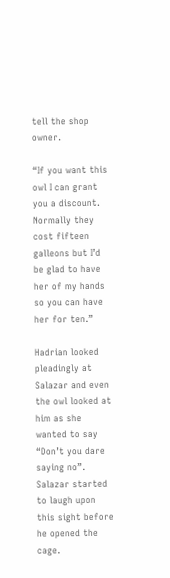tell the shop owner.

“If you want this owl I can grant you a discount. Normally they cost fifteen galleons but I’d be glad to have her of my hands so you can have her for ten.”

Hadrian looked pleadingly at Salazar and even the owl looked at him as she wanted to say “Don’t you dare saying no”. Salazar started to laugh upon this sight before he opened the cage.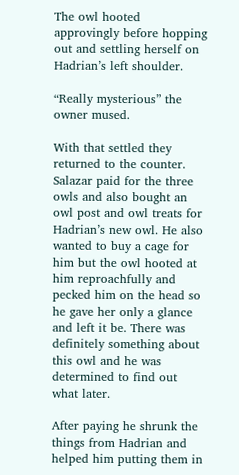The owl hooted approvingly before hopping out and settling herself on Hadrian’s left shoulder.

“Really mysterious” the owner mused.

With that settled they returned to the counter. Salazar paid for the three owls and also bought an owl post and owl treats for Hadrian’s new owl. He also wanted to buy a cage for him but the owl hooted at him reproachfully and pecked him on the head so he gave her only a glance and left it be. There was definitely something about this owl and he was determined to find out what later.

After paying he shrunk the things from Hadrian and helped him putting them in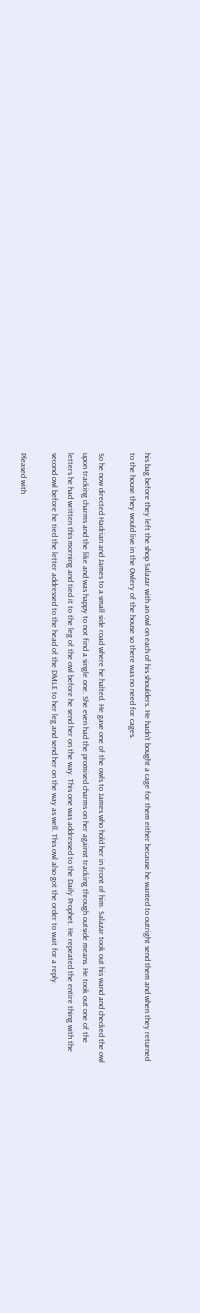his bag before they left the shop Salazar with an owl on each of his shoulders. He hadn’t bought a cage for them either because he wanted to outright send them and when they returned to the house they would live in the Owlery of the house so there was no need for cages.

So he now directed Hadrian and James to a small side road where he halted. He gave one of the owls to James who hold her in front of him. Salazar took out his wand and checked the owl upon tracking charms and the like and was happy to not find a single one. She even had the promised charms on her against tracking through outside means. He took out one of the letters he had written this morning and tied it to the leg of the owl before he send her on the way. This one was addressed to the Daily Prophet. He repeated the entire thing with the second owl before he tied the letter addressed to the head of the DMLE to her leg and send her on the way as well. This owl also got the order to wait for a reply.

Pleased with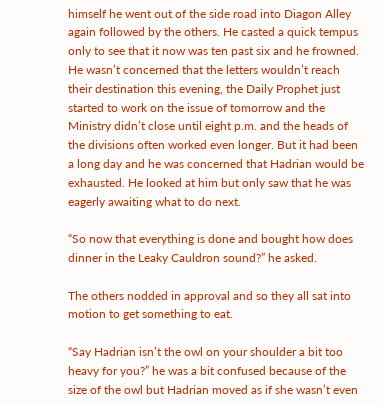himself he went out of the side road into Diagon Alley again followed by the others. He casted a quick tempus only to see that it now was ten past six and he frowned. He wasn’t concerned that the letters wouldn’t reach their destination this evening, the Daily Prophet just started to work on the issue of tomorrow and the Ministry didn’t close until eight p.m. and the heads of the divisions often worked even longer. But it had been a long day and he was concerned that Hadrian would be exhausted. He looked at him but only saw that he was eagerly awaiting what to do next.

“So now that everything is done and bought how does dinner in the Leaky Cauldron sound?” he asked.

The others nodded in approval and so they all sat into motion to get something to eat.

“Say Hadrian isn’t the owl on your shoulder a bit too heavy for you?” he was a bit confused because of the size of the owl but Hadrian moved as if she wasn’t even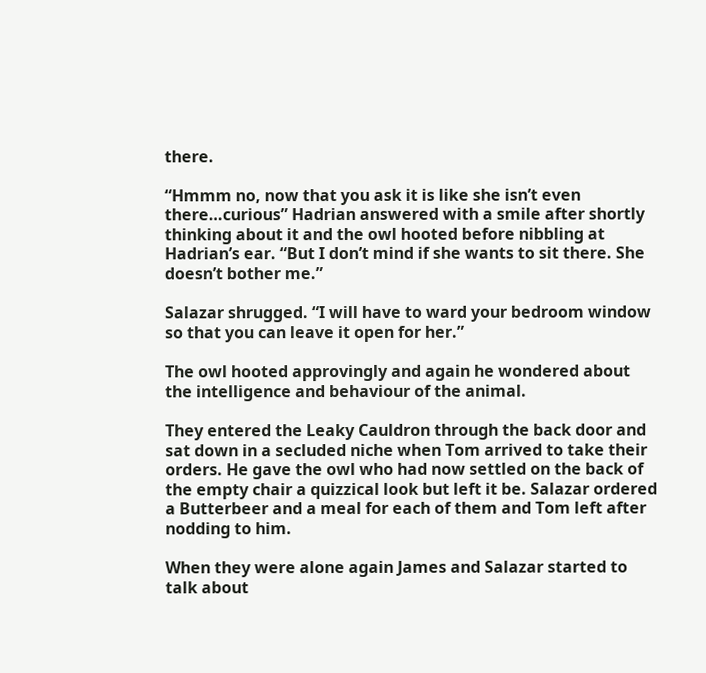there.

“Hmmm no, now that you ask it is like she isn’t even there…curious” Hadrian answered with a smile after shortly thinking about it and the owl hooted before nibbling at Hadrian’s ear. “But I don’t mind if she wants to sit there. She doesn’t bother me.”

Salazar shrugged. “I will have to ward your bedroom window so that you can leave it open for her.”

The owl hooted approvingly and again he wondered about the intelligence and behaviour of the animal.

They entered the Leaky Cauldron through the back door and sat down in a secluded niche when Tom arrived to take their orders. He gave the owl who had now settled on the back of the empty chair a quizzical look but left it be. Salazar ordered a Butterbeer and a meal for each of them and Tom left after nodding to him.

When they were alone again James and Salazar started to talk about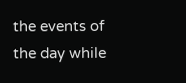the events of the day while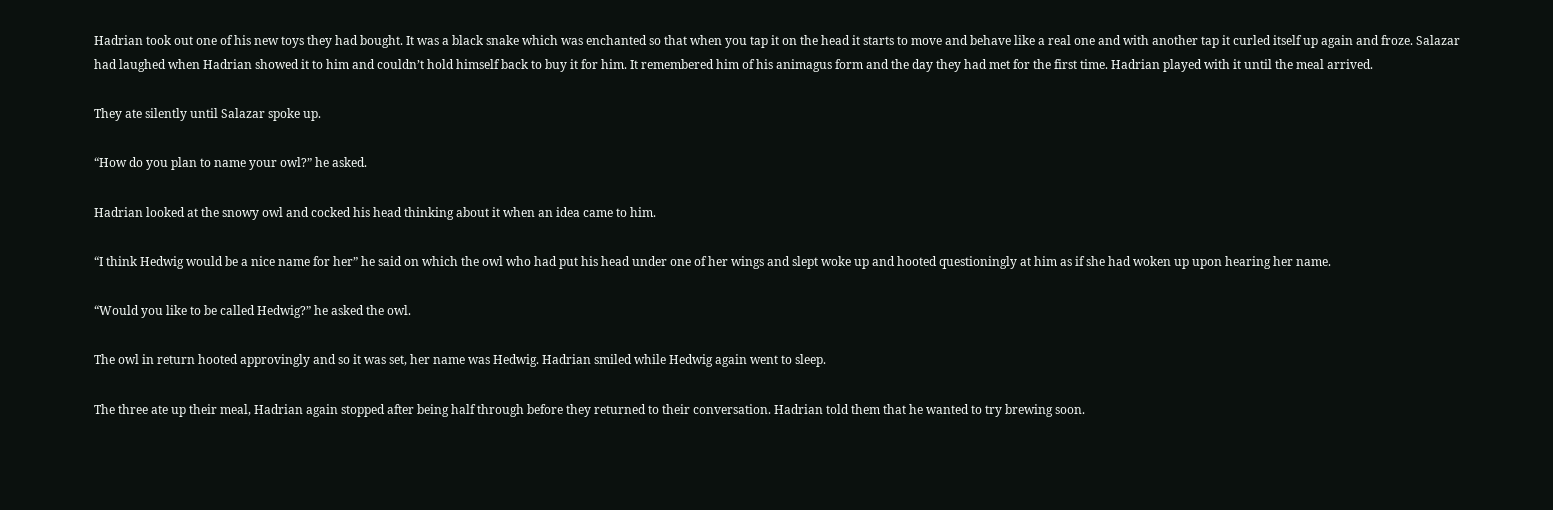Hadrian took out one of his new toys they had bought. It was a black snake which was enchanted so that when you tap it on the head it starts to move and behave like a real one and with another tap it curled itself up again and froze. Salazar had laughed when Hadrian showed it to him and couldn’t hold himself back to buy it for him. It remembered him of his animagus form and the day they had met for the first time. Hadrian played with it until the meal arrived.

They ate silently until Salazar spoke up.

“How do you plan to name your owl?” he asked.

Hadrian looked at the snowy owl and cocked his head thinking about it when an idea came to him.

“I think Hedwig would be a nice name for her” he said on which the owl who had put his head under one of her wings and slept woke up and hooted questioningly at him as if she had woken up upon hearing her name.

“Would you like to be called Hedwig?” he asked the owl.

The owl in return hooted approvingly and so it was set, her name was Hedwig. Hadrian smiled while Hedwig again went to sleep.

The three ate up their meal, Hadrian again stopped after being half through before they returned to their conversation. Hadrian told them that he wanted to try brewing soon.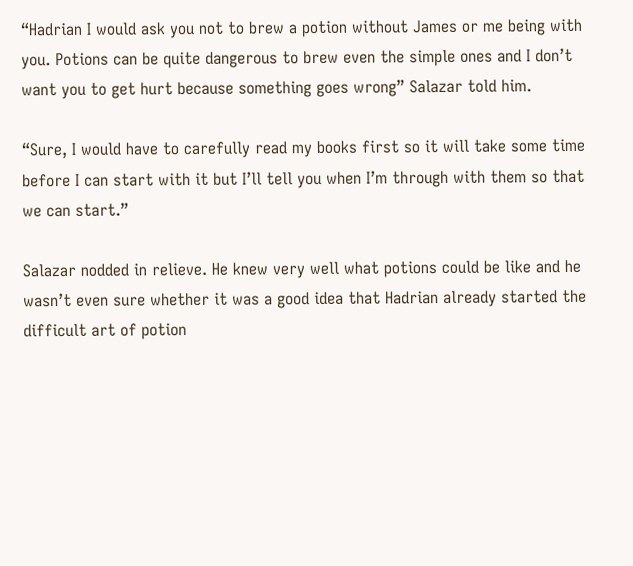“Hadrian I would ask you not to brew a potion without James or me being with you. Potions can be quite dangerous to brew even the simple ones and I don’t want you to get hurt because something goes wrong” Salazar told him.

“Sure, I would have to carefully read my books first so it will take some time before I can start with it but I’ll tell you when I’m through with them so that we can start.”

Salazar nodded in relieve. He knew very well what potions could be like and he wasn’t even sure whether it was a good idea that Hadrian already started the difficult art of potion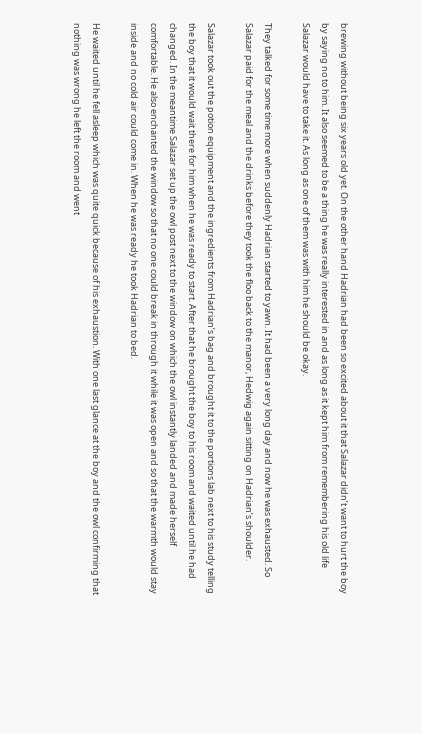brewing without being six years old yet. On the other hand Hadrian had been so excited about it that Salazar didn’t want to hurt the boy by saying no to him. It also seemed to be a thing he was really interested in and as long as it kept him from remembering his old life Salazar would have to take it. As long as one of them was with him he should be okay.

They talked for some time more when suddenly Hadrian started to yawn. It had been a very long day and now he was exhausted. So Salazar paid for the meal and the drinks before they took the floo back to the manor, Hedwig again sitting on Hadrian’s shoulder.

Salazar took out the potion equipment and the ingredients from Hadrian’s bag and brought it to the portions lab next to his study telling the boy that it would wait there for him when he was ready to start. After that he brought the boy to his room and waited until he had changed. In the meantime Salazar set up the owl post next to the window on which the owl instantly landed and made herself comfortable. He also enchanted the window so that no one could break in through it while it was open and so that the warmth would stay inside and no cold air could come in. When he was ready he took Hadrian to bed.

He waited until he fell asleep which was quite quick because of his exhaustion. With one last glance at the boy and the owl confirming that nothing was wrong he left the room and went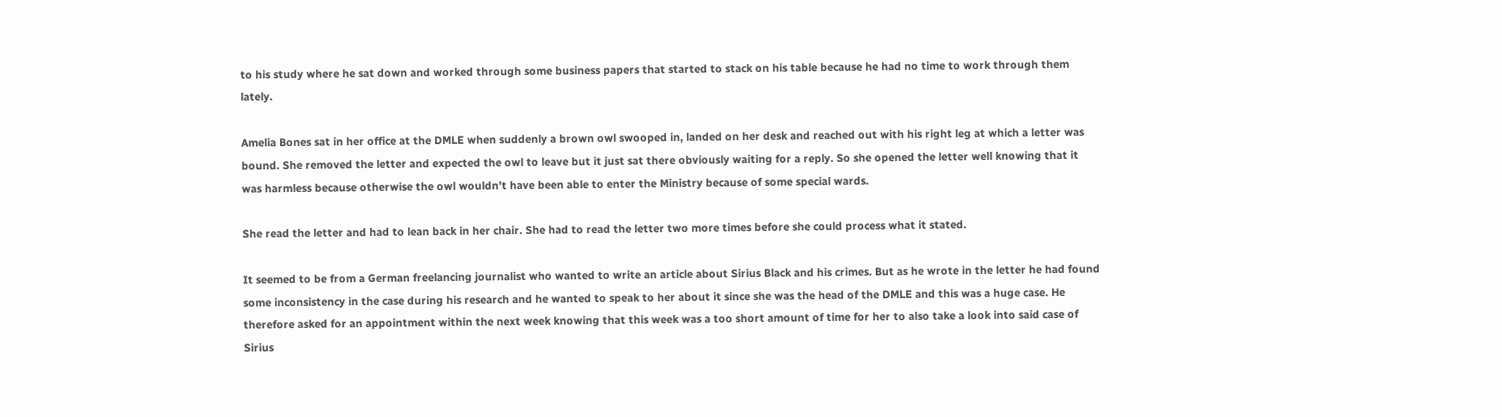to his study where he sat down and worked through some business papers that started to stack on his table because he had no time to work through them lately.

Amelia Bones sat in her office at the DMLE when suddenly a brown owl swooped in, landed on her desk and reached out with his right leg at which a letter was bound. She removed the letter and expected the owl to leave but it just sat there obviously waiting for a reply. So she opened the letter well knowing that it was harmless because otherwise the owl wouldn’t have been able to enter the Ministry because of some special wards.

She read the letter and had to lean back in her chair. She had to read the letter two more times before she could process what it stated.

It seemed to be from a German freelancing journalist who wanted to write an article about Sirius Black and his crimes. But as he wrote in the letter he had found some inconsistency in the case during his research and he wanted to speak to her about it since she was the head of the DMLE and this was a huge case. He therefore asked for an appointment within the next week knowing that this week was a too short amount of time for her to also take a look into said case of Sirius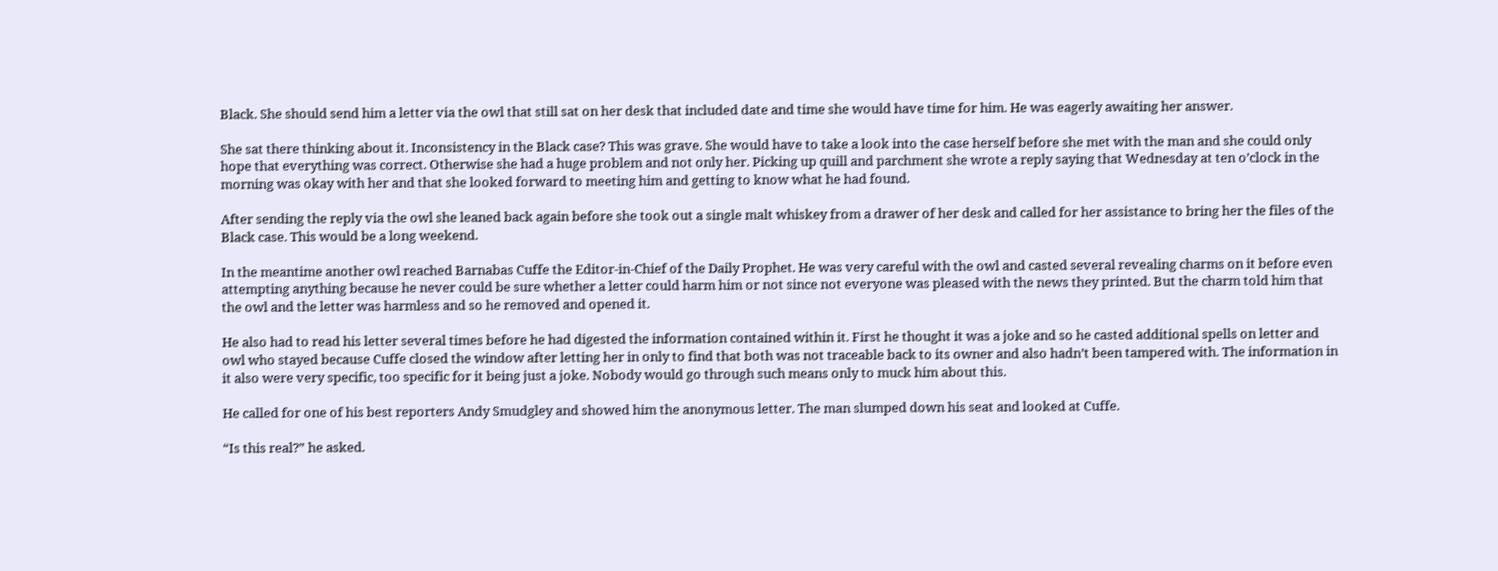Black. She should send him a letter via the owl that still sat on her desk that included date and time she would have time for him. He was eagerly awaiting her answer.

She sat there thinking about it. Inconsistency in the Black case? This was grave. She would have to take a look into the case herself before she met with the man and she could only hope that everything was correct. Otherwise she had a huge problem and not only her. Picking up quill and parchment she wrote a reply saying that Wednesday at ten o’clock in the morning was okay with her and that she looked forward to meeting him and getting to know what he had found.

After sending the reply via the owl she leaned back again before she took out a single malt whiskey from a drawer of her desk and called for her assistance to bring her the files of the Black case. This would be a long weekend.

In the meantime another owl reached Barnabas Cuffe the Editor-in-Chief of the Daily Prophet. He was very careful with the owl and casted several revealing charms on it before even attempting anything because he never could be sure whether a letter could harm him or not since not everyone was pleased with the news they printed. But the charm told him that the owl and the letter was harmless and so he removed and opened it.

He also had to read his letter several times before he had digested the information contained within it. First he thought it was a joke and so he casted additional spells on letter and owl who stayed because Cuffe closed the window after letting her in only to find that both was not traceable back to its owner and also hadn’t been tampered with. The information in it also were very specific, too specific for it being just a joke. Nobody would go through such means only to muck him about this.

He called for one of his best reporters Andy Smudgley and showed him the anonymous letter. The man slumped down his seat and looked at Cuffe.

“Is this real?” he asked.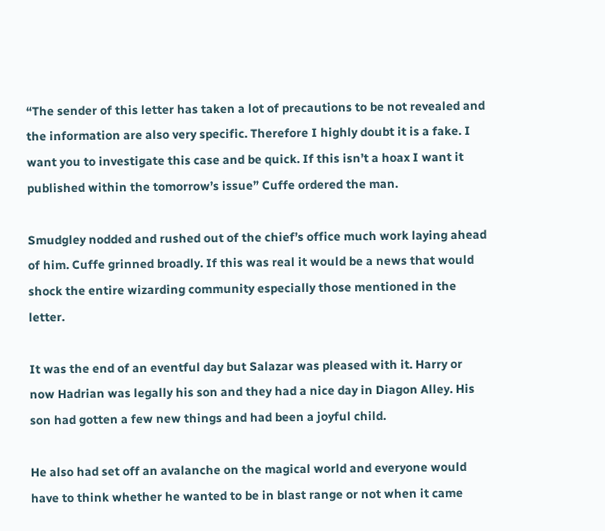“The sender of this letter has taken a lot of precautions to be not revealed and the information are also very specific. Therefore I highly doubt it is a fake. I want you to investigate this case and be quick. If this isn’t a hoax I want it published within the tomorrow’s issue” Cuffe ordered the man.

Smudgley nodded and rushed out of the chief’s office much work laying ahead of him. Cuffe grinned broadly. If this was real it would be a news that would shock the entire wizarding community especially those mentioned in the letter.

It was the end of an eventful day but Salazar was pleased with it. Harry or now Hadrian was legally his son and they had a nice day in Diagon Alley. His son had gotten a few new things and had been a joyful child.

He also had set off an avalanche on the magical world and everyone would have to think whether he wanted to be in blast range or not when it came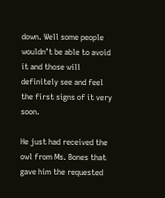down. Well some people wouldn’t be able to avoid it and those will definitely see and feel the first signs of it very soon.

He just had received the owl from Ms. Bones that gave him the requested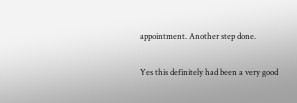appointment. Another step done.

Yes this definitely had been a very good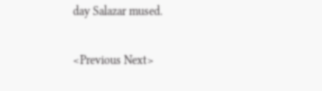day Salazar mused.

<Previous Next>